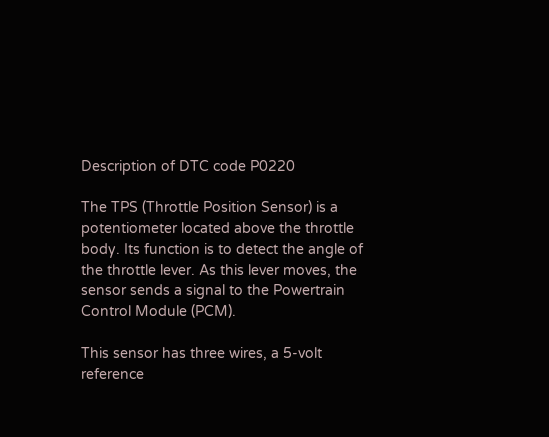Description of DTC code P0220

The TPS (Throttle Position Sensor) is a potentiometer located above the throttle body. Its function is to detect the angle of the throttle lever. As this lever moves, the sensor sends a signal to the Powertrain Control Module (PCM).

This sensor has three wires, a 5-volt reference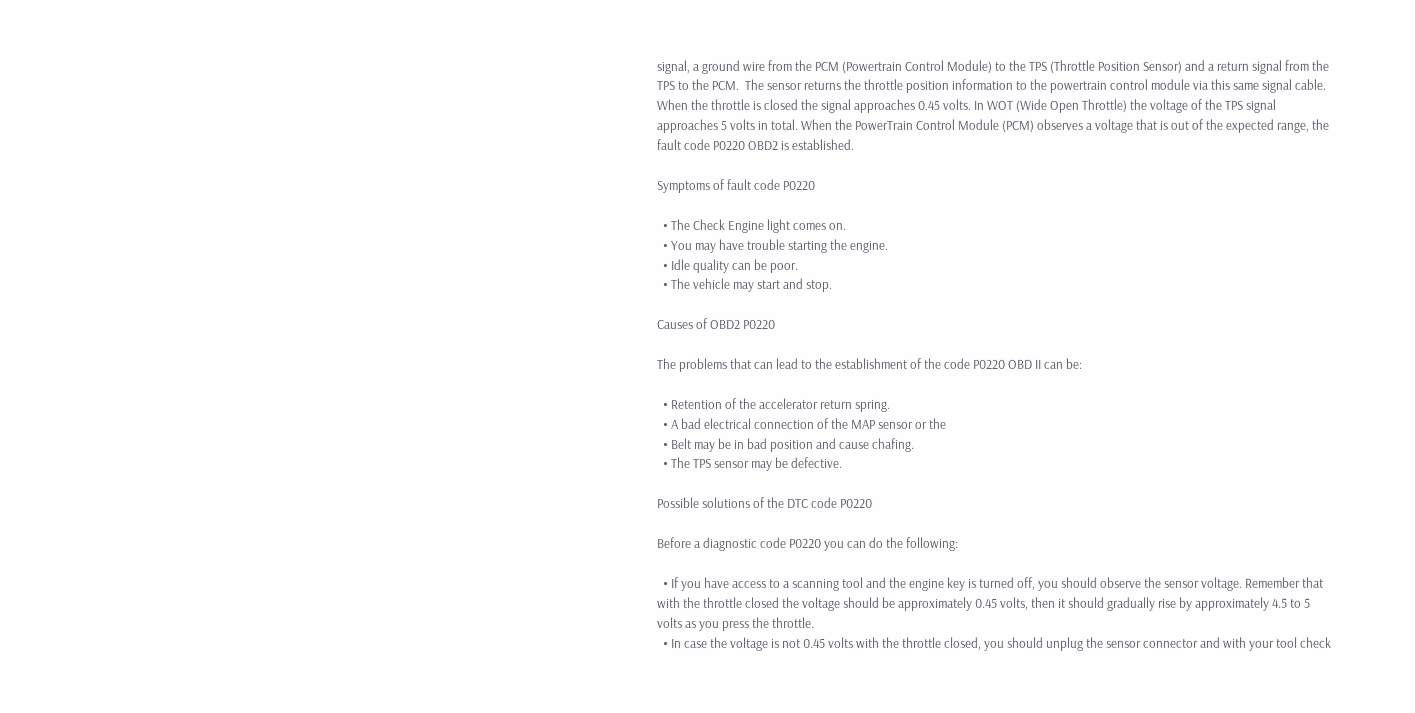signal, a ground wire from the PCM (Powertrain Control Module) to the TPS (Throttle Position Sensor) and a return signal from the TPS to the PCM.  The sensor returns the throttle position information to the powertrain control module via this same signal cable. When the throttle is closed the signal approaches 0.45 volts. In WOT (Wide Open Throttle) the voltage of the TPS signal approaches 5 volts in total. When the PowerTrain Control Module (PCM) observes a voltage that is out of the expected range, the fault code P0220 OBD2 is established.

Symptoms of fault code P0220

  • The Check Engine light comes on.
  • You may have trouble starting the engine.
  • Idle quality can be poor.
  • The vehicle may start and stop.

Causes of OBD2 P0220

The problems that can lead to the establishment of the code P0220 OBD II can be:

  • Retention of the accelerator return spring.
  • A bad electrical connection of the MAP sensor or the
  • Belt may be in bad position and cause chafing.
  • The TPS sensor may be defective.

Possible solutions of the DTC code P0220

Before a diagnostic code P0220 you can do the following:

  • If you have access to a scanning tool and the engine key is turned off, you should observe the sensor voltage. Remember that with the throttle closed the voltage should be approximately 0.45 volts, then it should gradually rise by approximately 4.5 to 5 volts as you press the throttle.
  • In case the voltage is not 0.45 volts with the throttle closed, you should unplug the sensor connector and with your tool check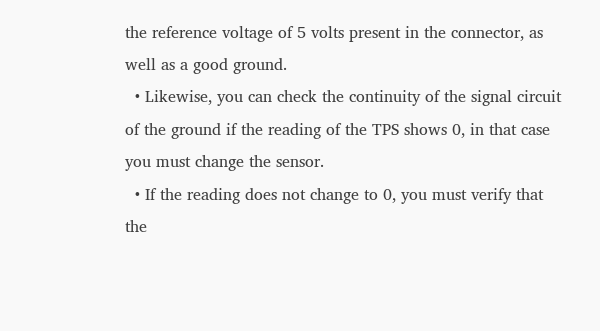the reference voltage of 5 volts present in the connector, as well as a good ground.
  • Likewise, you can check the continuity of the signal circuit of the ground if the reading of the TPS shows 0, in that case you must change the sensor.
  • If the reading does not change to 0, you must verify that the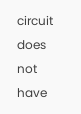circuit does not have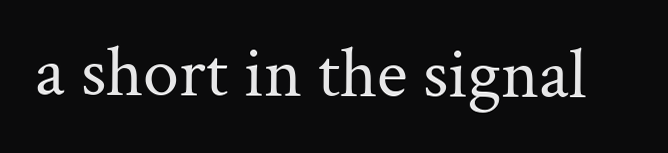a short in the signal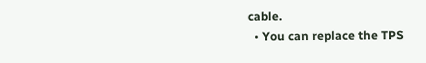cable.
  • You can replace the TPS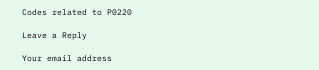Codes related to P0220

Leave a Reply

Your email address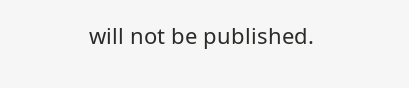will not be published.